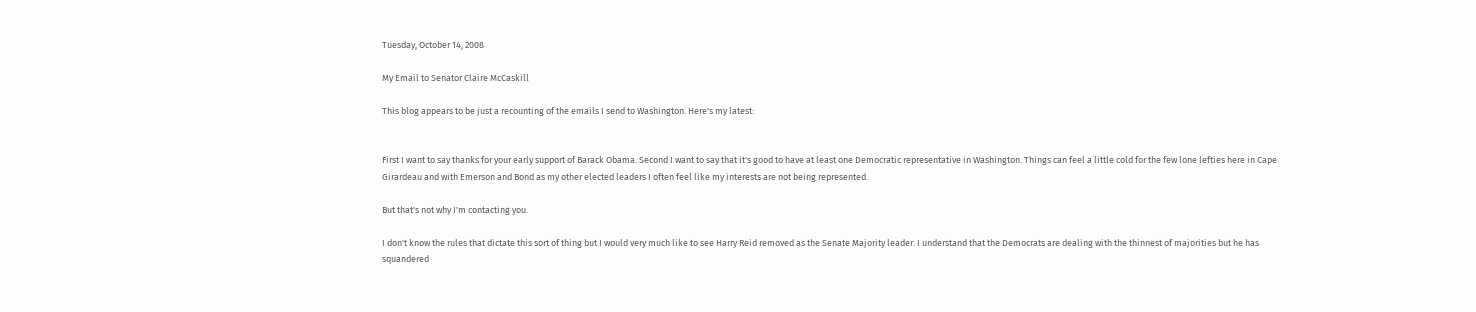Tuesday, October 14, 2008

My Email to Senator Claire McCaskill

This blog appears to be just a recounting of the emails I send to Washington. Here's my latest:


First I want to say thanks for your early support of Barack Obama. Second I want to say that it's good to have at least one Democratic representative in Washington. Things can feel a little cold for the few lone lefties here in Cape Girardeau and with Emerson and Bond as my other elected leaders I often feel like my interests are not being represented.

But that's not why I'm contacting you.

I don't know the rules that dictate this sort of thing but I would very much like to see Harry Reid removed as the Senate Majority leader. I understand that the Democrats are dealing with the thinnest of majorities but he has squandered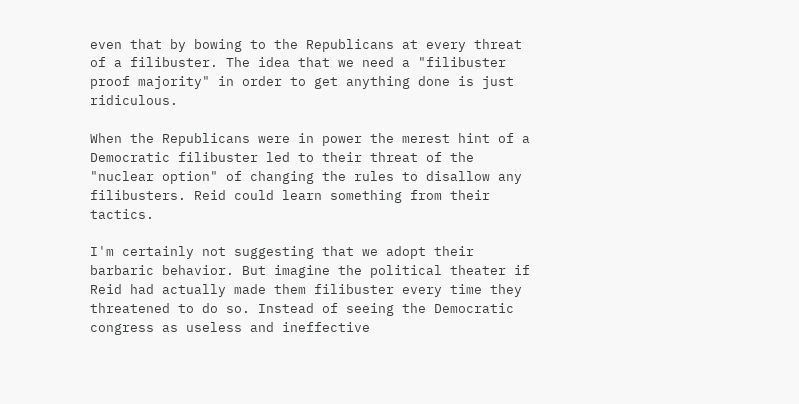even that by bowing to the Republicans at every threat of a filibuster. The idea that we need a "filibuster proof majority" in order to get anything done is just ridiculous.

When the Republicans were in power the merest hint of a Democratic filibuster led to their threat of the "nuclear option" of changing the rules to disallow any filibusters. Reid could learn something from their tactics.

I'm certainly not suggesting that we adopt their barbaric behavior. But imagine the political theater if Reid had actually made them filibuster every time they threatened to do so. Instead of seeing the Democratic congress as useless and ineffective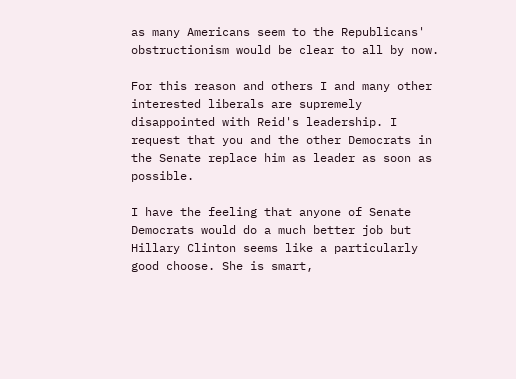as many Americans seem to the Republicans' obstructionism would be clear to all by now.

For this reason and others I and many other interested liberals are supremely disappointed with Reid's leadership. I request that you and the other Democrats in the Senate replace him as leader as soon as possible.

I have the feeling that anyone of Senate Democrats would do a much better job but Hillary Clinton seems like a particularly good choose. She is smart,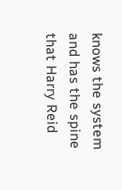knows the system and has the spine that Harry Reid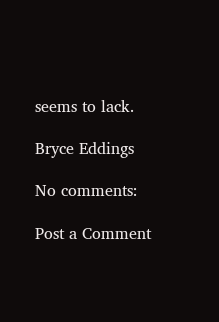seems to lack.

Bryce Eddings

No comments:

Post a Comment